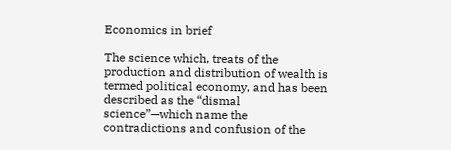Economics in brief

The science which, treats of the production and distribution of wealth is termed political economy, and has been described as the “dismal science”—which name the contradictions and confusion of the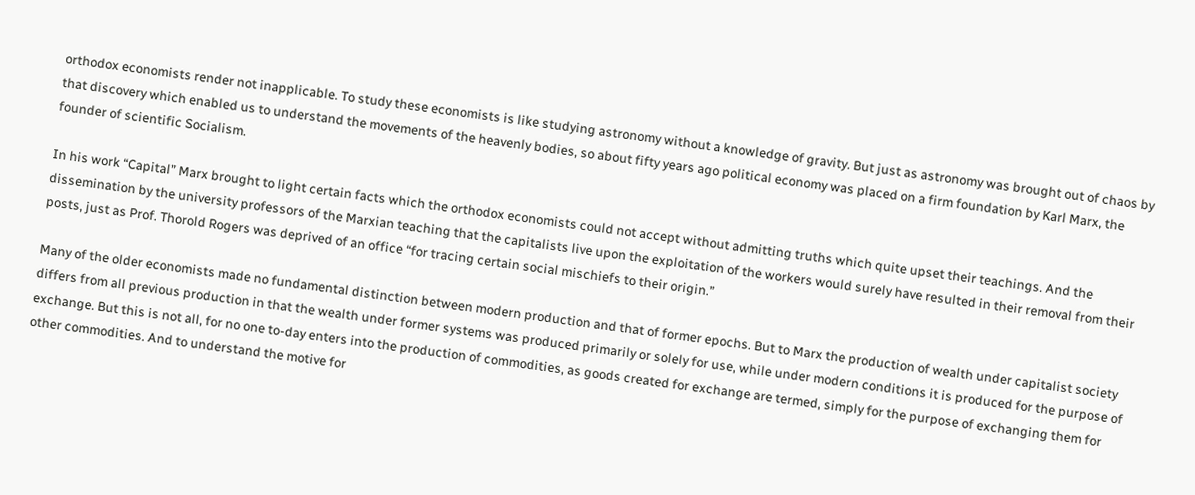orthodox economists render not inapplicable. To study these economists is like studying astronomy without a knowledge of gravity. But just as astronomy was brought out of chaos by that discovery which enabled us to understand the movements of the heavenly bodies, so about fifty years ago political economy was placed on a firm foundation by Karl Marx, the founder of scientific Socialism.

In his work “Capital” Marx brought to light certain facts which the orthodox economists could not accept without admitting truths which quite upset their teachings. And the dissemination by the university professors of the Marxian teaching that the capitalists live upon the exploitation of the workers would surely have resulted in their removal from their posts, just as Prof. Thorold Rogers was deprived of an office “for tracing certain social mischiefs to their origin.”

Many of the older economists made no fundamental distinction between modern production and that of former epochs. But to Marx the production of wealth under capitalist society differs from all previous production in that the wealth under former systems was produced primarily or solely for use, while under modern conditions it is produced for the purpose of exchange. But this is not all, for no one to-day enters into the production of commodities, as goods created for exchange are termed, simply for the purpose of exchanging them for other commodities. And to understand the motive for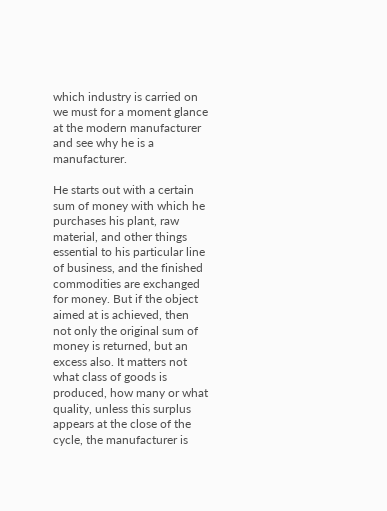which industry is carried on we must for a moment glance at the modern manufacturer and see why he is a manufacturer.

He starts out with a certain sum of money with which he purchases his plant, raw material, and other things essential to his particular line of business, and the finished commodities are exchanged for money. But if the object aimed at is achieved, then not only the original sum of money is returned, but an excess also. It matters not what class of goods is produced, how many or what quality, unless this surplus appears at the close of the cycle, the manufacturer is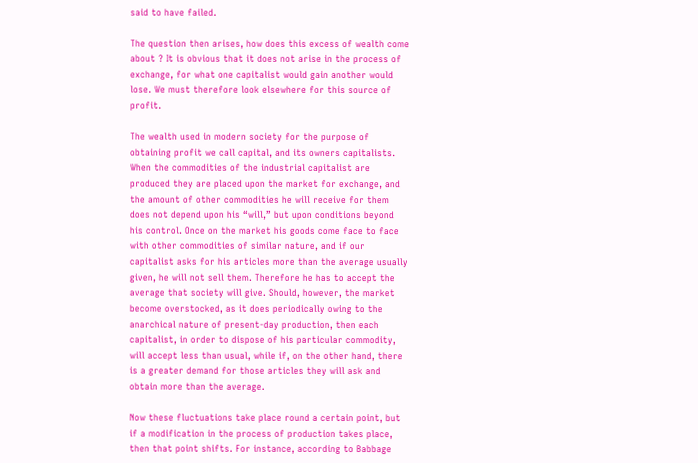said to have failed.

The question then arises, how does this excess of wealth come about ? It is obvious that it does not arise in the process of exchange, for what one capitalist would gain another would lose. We must therefore look elsewhere for this source of profit.

The wealth used in modern society for the purpose of obtaining profit we call capital, and its owners capitalists. When the commodities of the industrial capitalist are produced they are placed upon the market for exchange, and the amount of other commodities he will receive for them does not depend upon his “will,” but upon conditions beyond his control. Once on the market his goods come face to face with other commodities of similar nature, and if our capitalist asks for his articles more than the average usually given, he will not sell them. Therefore he has to accept the average that society will give. Should, however, the market become overstocked, as it does periodically owing to the anarchical nature of present-day production, then each capitalist, in order to dispose of his particular commodity, will accept less than usual, while if, on the other hand, there is a greater demand for those articles they will ask and obtain more than the average.

Now these fluctuations take place round a certain point, but if a modification in the process of production takes place, then that point shifts. For instance, according to Babbage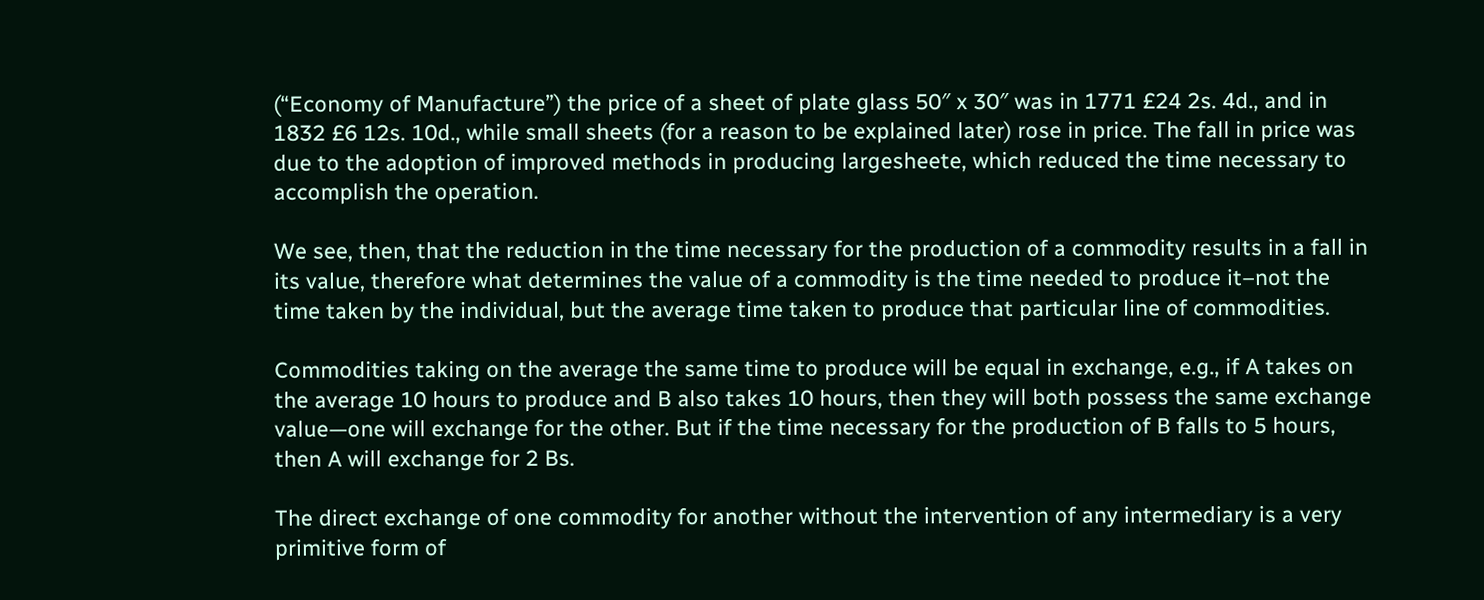(“Economy of Manufacture”) the price of a sheet of plate glass 50″ x 30″ was in 1771 £24 2s. 4d., and in 1832 £6 12s. 10d., while small sheets (for a reason to be explained later) rose in price. The fall in price was due to the adoption of improved methods in producing largesheete, which reduced the time necessary to accomplish the operation.

We see, then, that the reduction in the time necessary for the production of a commodity results in a fall in its value, therefore what determines the value of a commodity is the time needed to produce it–not the time taken by the individual, but the average time taken to produce that particular line of commodities.

Commodities taking on the average the same time to produce will be equal in exchange, e.g., if A takes on the average 10 hours to produce and B also takes 10 hours, then they will both possess the same exchange value—one will exchange for the other. But if the time necessary for the production of B falls to 5 hours, then A will exchange for 2 Bs.

The direct exchange of one commodity for another without the intervention of any intermediary is a very primitive form of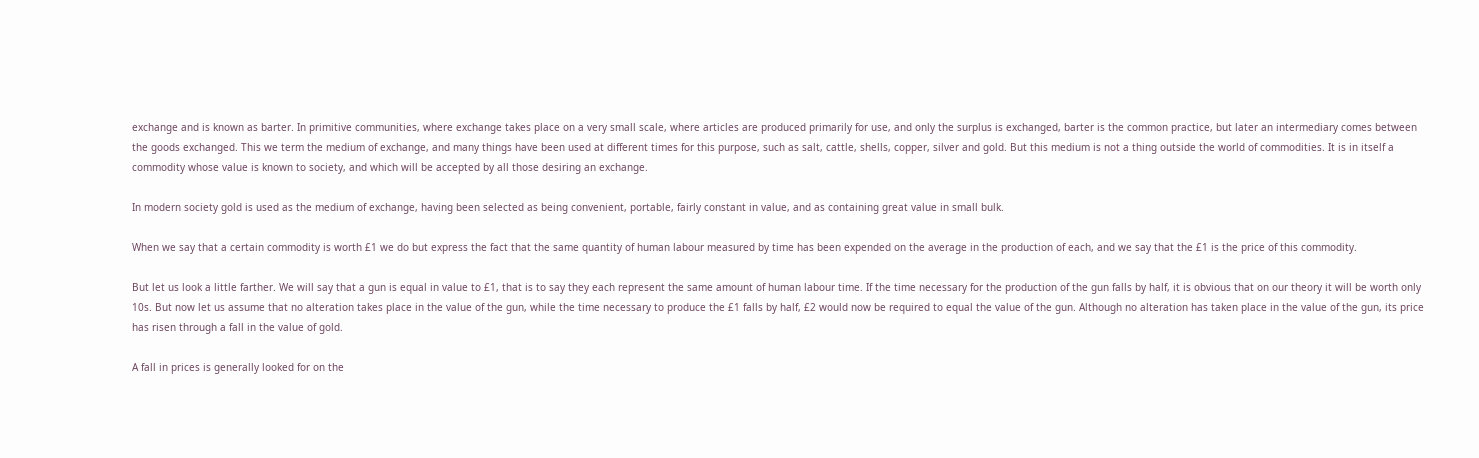exchange and is known as barter. In primitive communities, where exchange takes place on a very small scale, where articles are produced primarily for use, and only the surplus is exchanged, barter is the common practice, but later an intermediary comes between the goods exchanged. This we term the medium of exchange, and many things have been used at different times for this purpose, such as salt, cattle, shells, copper, silver and gold. But this medium is not a thing outside the world of commodities. It is in itself a commodity whose value is known to society, and which will be accepted by all those desiring an exchange.

In modern society gold is used as the medium of exchange, having been selected as being convenient, portable, fairly constant in value, and as containing great value in small bulk.

When we say that a certain commodity is worth £1 we do but express the fact that the same quantity of human labour measured by time has been expended on the average in the production of each, and we say that the £1 is the price of this commodity.

But let us look a little farther. We will say that a gun is equal in value to £1, that is to say they each represent the same amount of human labour time. If the time necessary for the production of the gun falls by half, it is obvious that on our theory it will be worth only 10s. But now let us assume that no alteration takes place in the value of the gun, while the time necessary to produce the £1 falls by half, £2 would now be required to equal the value of the gun. Although no alteration has taken place in the value of the gun, its price has risen through a fall in the value of gold.

A fall in prices is generally looked for on the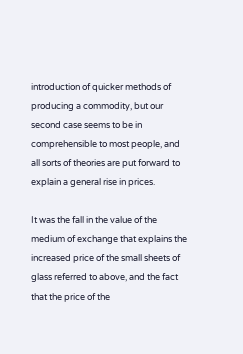introduction of quicker methods of producing a commodity, but our second case seems to be in comprehensible to most people, and all sorts of theories are put forward to explain a general rise in prices.

It was the fall in the value of the medium of exchange that explains the increased price of the small sheets of glass referred to above, and the fact that the price of the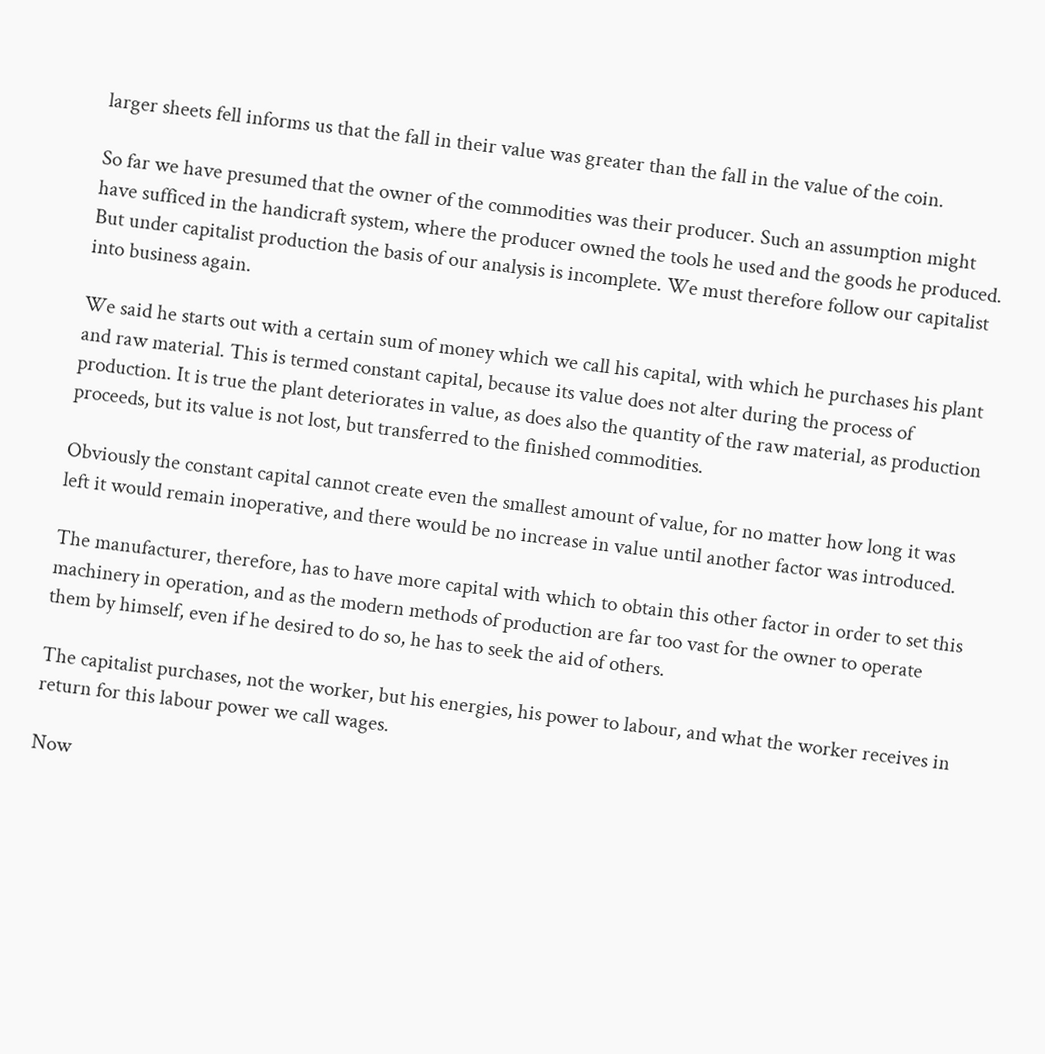larger sheets fell informs us that the fall in their value was greater than the fall in the value of the coin.

So far we have presumed that the owner of the commodities was their producer. Such an assumption might have sufficed in the handicraft system, where the producer owned the tools he used and the goods he produced. But under capitalist production the basis of our analysis is incomplete. We must therefore follow our capitalist into business again.

We said he starts out with a certain sum of money which we call his capital, with which he purchases his plant and raw material. This is termed constant capital, because its value does not alter during the process of production. It is true the plant deteriorates in value, as does also the quantity of the raw material, as production proceeds, but its value is not lost, but transferred to the finished commodities.

Obviously the constant capital cannot create even the smallest amount of value, for no matter how long it was left it would remain inoperative, and there would be no increase in value until another factor was introduced.

The manufacturer, therefore, has to have more capital with which to obtain this other factor in order to set this machinery in operation, and as the modern methods of production are far too vast for the owner to operate them by himself, even if he desired to do so, he has to seek the aid of others.

The capitalist purchases, not the worker, but his energies, his power to labour, and what the worker receives in return for this labour power we call wages.

Now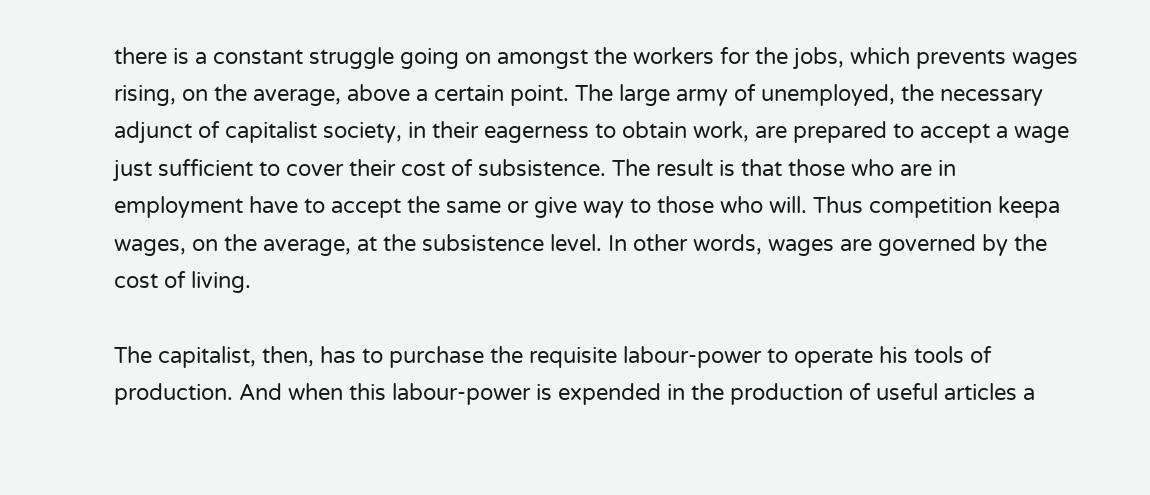there is a constant struggle going on amongst the workers for the jobs, which prevents wages rising, on the average, above a certain point. The large army of unemployed, the necessary adjunct of capitalist society, in their eagerness to obtain work, are prepared to accept a wage just sufficient to cover their cost of subsistence. The result is that those who are in employment have to accept the same or give way to those who will. Thus competition keepa wages, on the average, at the subsistence level. In other words, wages are governed by the cost of living.

The capitalist, then, has to purchase the requisite labour-power to operate his tools of production. And when this labour-power is expended in the production of useful articles a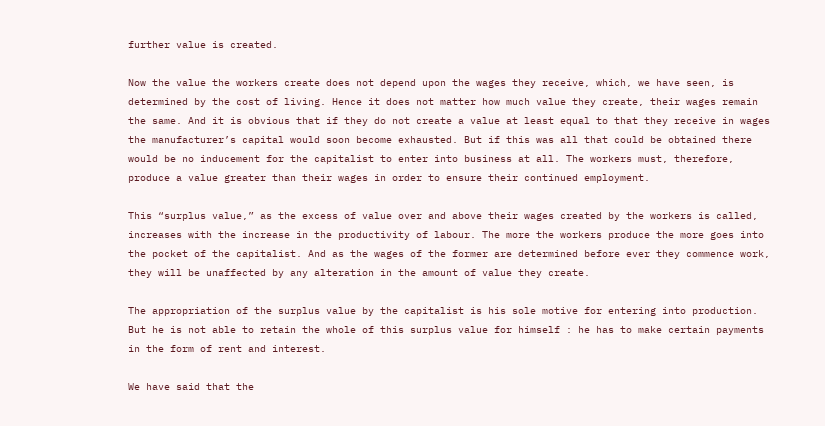further value is created.

Now the value the workers create does not depend upon the wages they receive, which, we have seen, is determined by the cost of living. Hence it does not matter how much value they create, their wages remain the same. And it is obvious that if they do not create a value at least equal to that they receive in wages the manufacturer’s capital would soon become exhausted. But if this was all that could be obtained there would be no inducement for the capitalist to enter into business at all. The workers must, therefore, produce a value greater than their wages in order to ensure their continued employment.

This “surplus value,” as the excess of value over and above their wages created by the workers is called, increases with the increase in the productivity of labour. The more the workers produce the more goes into the pocket of the capitalist. And as the wages of the former are determined before ever they commence work, they will be unaffected by any alteration in the amount of value they create.

The appropriation of the surplus value by the capitalist is his sole motive for entering into production. But he is not able to retain the whole of this surplus value for himself : he has to make certain payments in the form of rent and interest.

We have said that the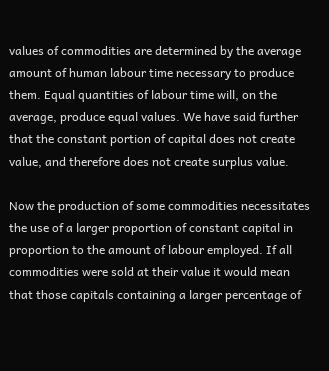values of commodities are determined by the average amount of human labour time necessary to produce them. Equal quantities of labour time will, on the average, produce equal values. We have said further that the constant portion of capital does not create value, and therefore does not create surplus value.

Now the production of some commodities necessitates the use of a larger proportion of constant capital in proportion to the amount of labour employed. If all commodities were sold at their value it would mean that those capitals containing a larger percentage of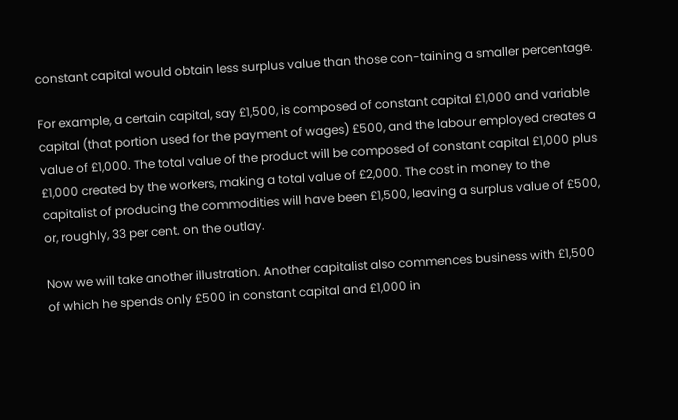constant capital would obtain less surplus value than those con-taining a smaller percentage.

For example, a certain capital, say £1,500, is composed of constant capital £1,000 and variable capital (that portion used for the payment of wages) £500, and the labour employed creates a value of £1,000. The total value of the product will be composed of constant capital £1,000 plus £1,000 created by the workers, making a total value of £2,000. The cost in money to the capitalist of producing the commodities will have been £1,500, leaving a surplus value of £500, or, roughly, 33 per cent. on the outlay.

Now we will take another illustration. Another capitalist also commences business with £1,500 of which he spends only £500 in constant capital and £1,000 in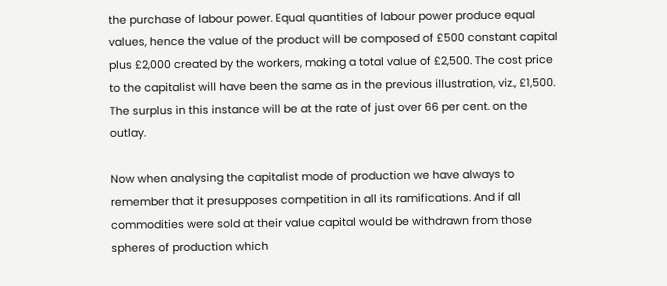the purchase of labour power. Equal quantities of labour power produce equal values, hence the value of the product will be composed of £500 constant capital plus £2,000 created by the workers, making a total value of £2,500. The cost price to the capitalist will have been the same as in the previous illustration, viz., £1,500. The surplus in this instance will be at the rate of just over 66 per cent. on the outlay.

Now when analysing the capitalist mode of production we have always to remember that it presupposes competition in all its ramifications. And if all commodities were sold at their value capital would be withdrawn from those spheres of production which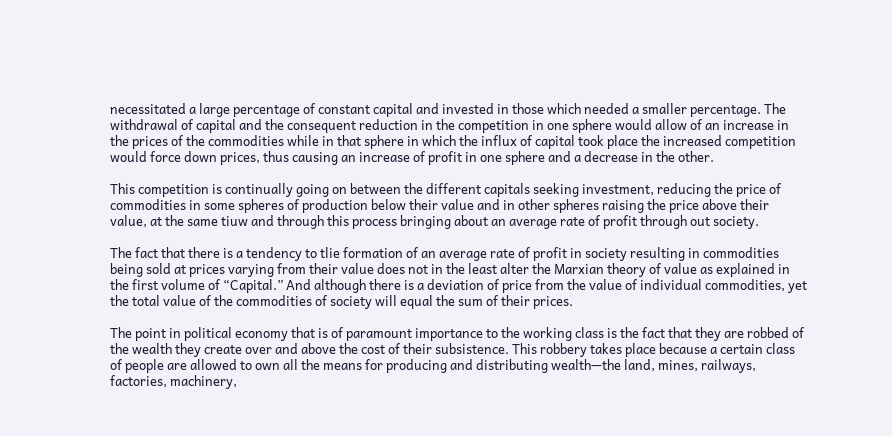necessitated a large percentage of constant capital and invested in those which needed a smaller percentage. The withdrawal of capital and the consequent reduction in the competition in one sphere would allow of an increase in the prices of the commodities while in that sphere in which the influx of capital took place the increased competition would force down prices, thus causing an increase of profit in one sphere and a decrease in the other.

This competition is continually going on between the different capitals seeking investment, reducing the price of commodities in some spheres of production below their value and in other spheres raising the price above their value, at the same tiuw and through this process bringing about an average rate of profit through out society.

The fact that there is a tendency to tlie formation of an average rate of profit in society resulting in commodities being sold at prices varying from their value does not in the least alter the Marxian theory of value as explained in the first volume of “Capital.” And although there is a deviation of price from the value of individual commodities, yet the total value of the commodities of society will equal the sum of their prices.

The point in political economy that is of paramount importance to the working class is the fact that they are robbed of the wealth they create over and above the cost of their subsistence. This robbery takes place because a certain class of people are allowed to own all the means for producing and distributing wealth—the land, mines, railways, factories, machinery,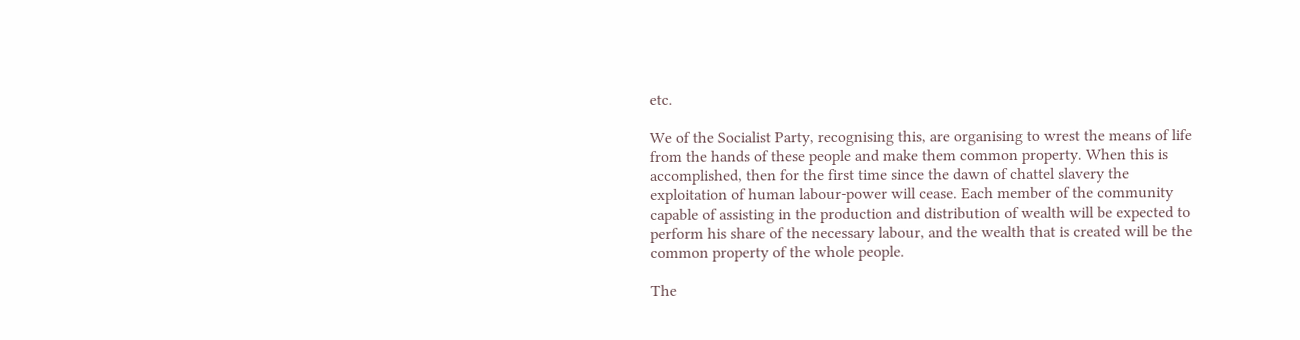etc.

We of the Socialist Party, recognising this, are organising to wrest the means of life from the hands of these people and make them common property. When this is accomplished, then for the first time since the dawn of chattel slavery the exploitation of human labour-power will cease. Each member of the community capable of assisting in the production and distribution of wealth will be expected to perform his share of the necessary labour, and the wealth that is created will be the common property of the whole people.

The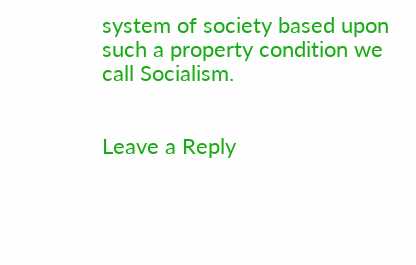system of society based upon such a property condition we call Socialism.


Leave a Reply